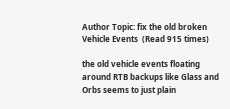Author Topic: fix the old broken Vehicle Events  (Read 915 times)

the old vehicle events floating around RTB backups like Glass and Orbs seems to just plain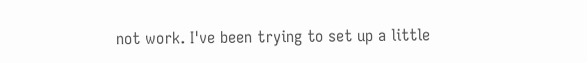not work. I've been trying to set up a little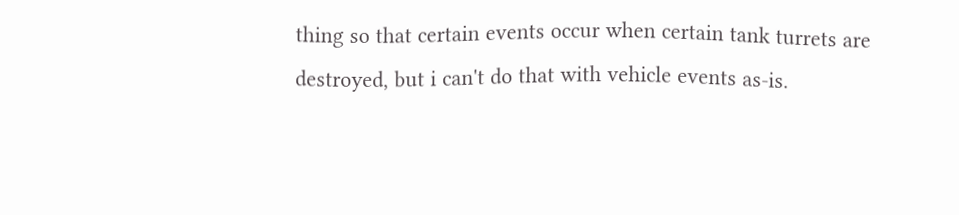thing so that certain events occur when certain tank turrets are destroyed, but i can't do that with vehicle events as-is.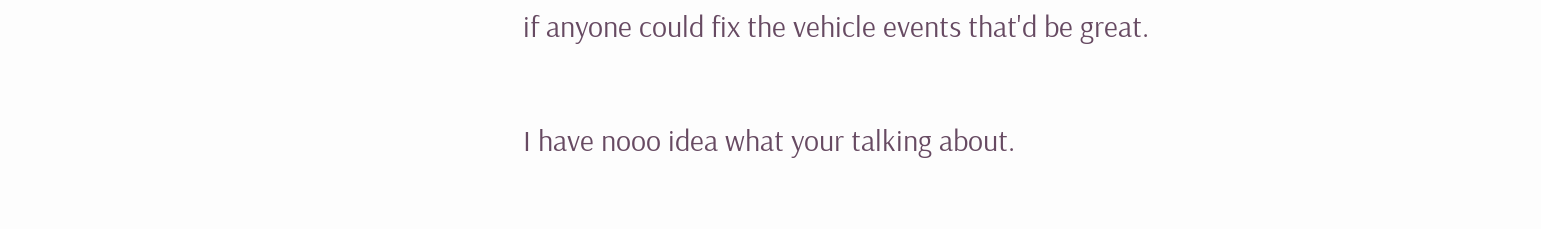if anyone could fix the vehicle events that'd be great.

I have nooo idea what your talking about.